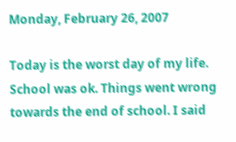Monday, February 26, 2007

Today is the worst day of my life. School was ok. Things went wrong towards the end of school. I said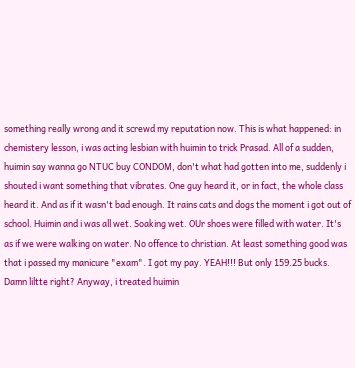something really wrong and it screwd my reputation now. This is what happened: in chemistery lesson, i was acting lesbian with huimin to trick Prasad. All of a sudden, huimin say wanna go NTUC buy CONDOM, don't what had gotten into me, suddenly i shouted i want something that vibrates. One guy heard it, or in fact, the whole class heard it. And as if it wasn't bad enough. It rains cats and dogs the moment i got out of school. Huimin and i was all wet. Soaking wet. OUr shoes were filled with water. It's as if we were walking on water. No offence to christian. At least something good was that i passed my manicure "exam". I got my pay. YEAH!!! But only 159.25 bucks. Damn liltte right? Anyway, i treated huimin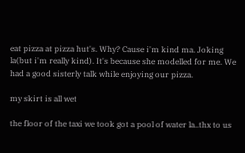eat pizza at pizza hut's. Why? Cause i'm kind ma. Joking la(but i'm really kind). It's because she modelled for me. We had a good sisterly talk while enjoying our pizza.

my skirt is all wet

the floor of the taxi we took got a pool of water la..thx to us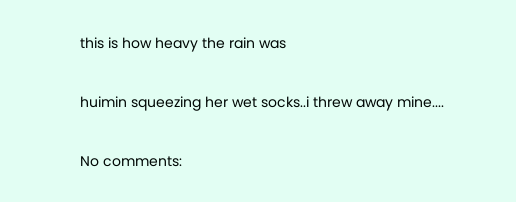this is how heavy the rain was

huimin squeezing her wet socks..i threw away mine....

No comments: